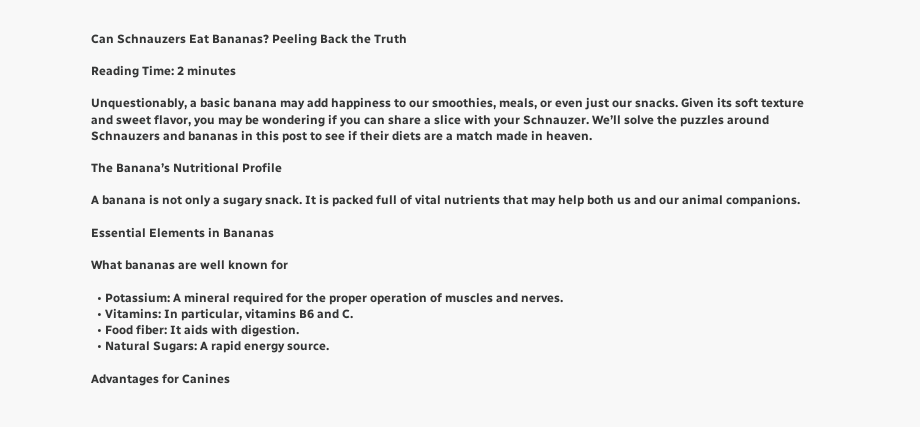Can Schnauzers Eat Bananas? Peeling Back the Truth

Reading Time: 2 minutes

Unquestionably, a basic banana may add happiness to our smoothies, meals, or even just our snacks. Given its soft texture and sweet flavor, you may be wondering if you can share a slice with your Schnauzer. We’ll solve the puzzles around Schnauzers and bananas in this post to see if their diets are a match made in heaven.

The Banana’s Nutritional Profile

A banana is not only a sugary snack. It is packed full of vital nutrients that may help both us and our animal companions.

Essential Elements in Bananas

What bananas are well known for

  • Potassium: A mineral required for the proper operation of muscles and nerves.
  • Vitamins: In particular, vitamins B6 and C.
  • Food fiber: It aids with digestion.
  • Natural Sugars: A rapid energy source.

Advantages for Canines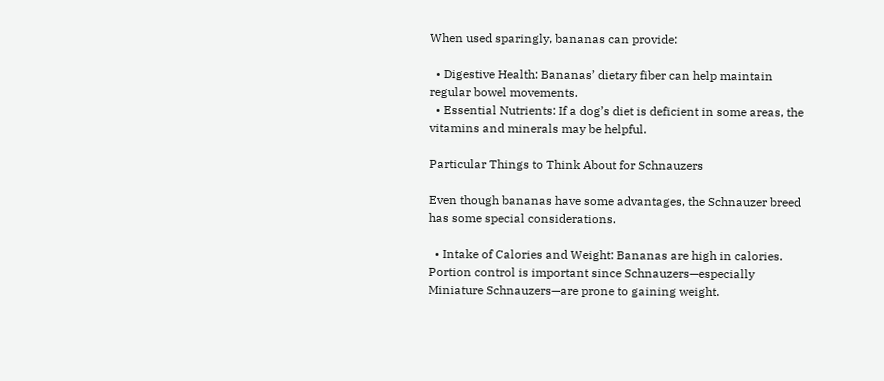When used sparingly, bananas can provide:

  • Digestive Health: Bananas’ dietary fiber can help maintain regular bowel movements.
  • Essential Nutrients: If a dog’s diet is deficient in some areas, the vitamins and minerals may be helpful.

Particular Things to Think About for Schnauzers

Even though bananas have some advantages, the Schnauzer breed has some special considerations.

  • Intake of Calories and Weight: Bananas are high in calories. Portion control is important since Schnauzers—especially Miniature Schnauzers—are prone to gaining weight.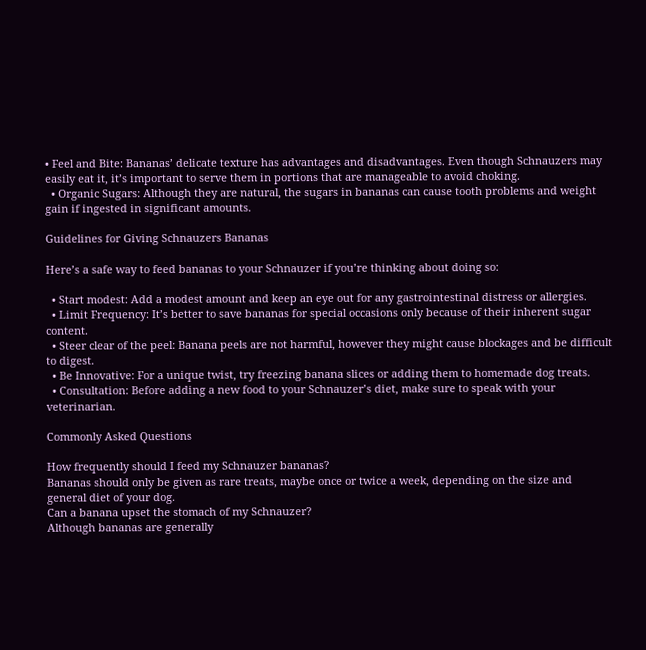• Feel and Bite: Bananas’ delicate texture has advantages and disadvantages. Even though Schnauzers may easily eat it, it’s important to serve them in portions that are manageable to avoid choking.
  • Organic Sugars: Although they are natural, the sugars in bananas can cause tooth problems and weight gain if ingested in significant amounts.

Guidelines for Giving Schnauzers Bananas

Here’s a safe way to feed bananas to your Schnauzer if you’re thinking about doing so:

  • Start modest: Add a modest amount and keep an eye out for any gastrointestinal distress or allergies.
  • Limit Frequency: It’s better to save bananas for special occasions only because of their inherent sugar content.
  • Steer clear of the peel: Banana peels are not harmful, however they might cause blockages and be difficult to digest.
  • Be Innovative: For a unique twist, try freezing banana slices or adding them to homemade dog treats.
  • Consultation: Before adding a new food to your Schnauzer’s diet, make sure to speak with your veterinarian.

Commonly Asked Questions

How frequently should I feed my Schnauzer bananas?
Bananas should only be given as rare treats, maybe once or twice a week, depending on the size and general diet of your dog.
Can a banana upset the stomach of my Schnauzer?
Although bananas are generally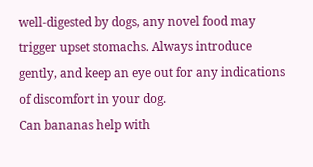well-digested by dogs, any novel food may trigger upset stomachs. Always introduce gently, and keep an eye out for any indications of discomfort in your dog.
Can bananas help with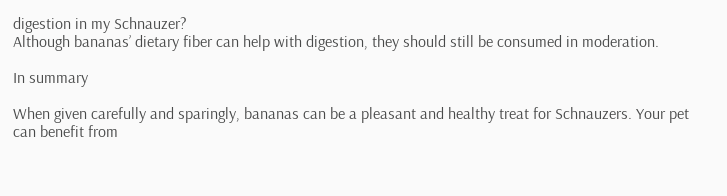digestion in my Schnauzer?
Although bananas’ dietary fiber can help with digestion, they should still be consumed in moderation.

In summary

When given carefully and sparingly, bananas can be a pleasant and healthy treat for Schnauzers. Your pet can benefit from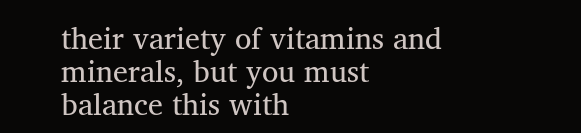their variety of vitamins and minerals, but you must balance this with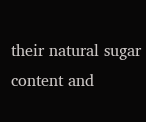their natural sugar content and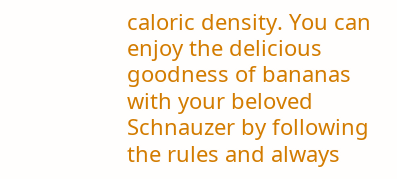caloric density. You can enjoy the delicious goodness of bananas with your beloved Schnauzer by following the rules and always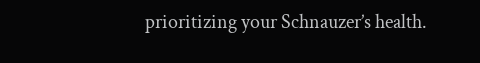prioritizing your Schnauzer’s health.